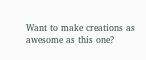Want to make creations as awesome as this one?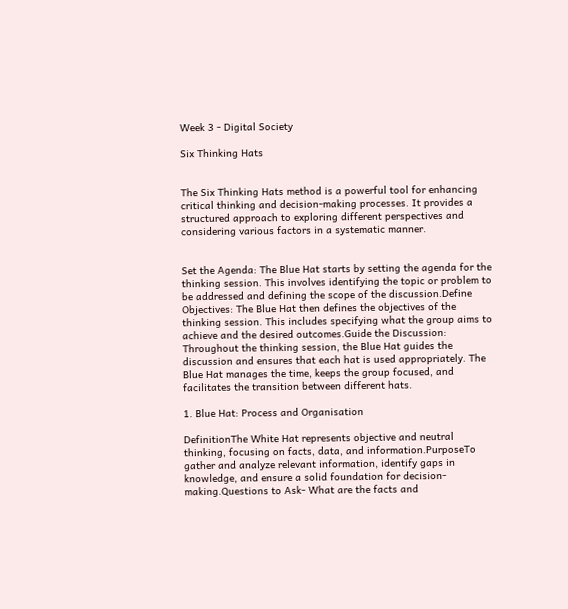Week 3 - Digital Society

Six Thinking Hats


The Six Thinking Hats method is a powerful tool for enhancing critical thinking and decision-making processes. It provides a structured approach to exploring different perspectives and considering various factors in a systematic manner.


Set the Agenda: The Blue Hat starts by setting the agenda for the thinking session. This involves identifying the topic or problem to be addressed and defining the scope of the discussion.Define Objectives: The Blue Hat then defines the objectives of the thinking session. This includes specifying what the group aims to achieve and the desired outcomes.Guide the Discussion: Throughout the thinking session, the Blue Hat guides the discussion and ensures that each hat is used appropriately. The Blue Hat manages the time, keeps the group focused, and facilitates the transition between different hats.

1. Blue Hat: Process and Organisation

DefinitionThe White Hat represents objective and neutral thinking, focusing on facts, data, and information.PurposeTo gather and analyze relevant information, identify gaps in knowledge, and ensure a solid foundation for decision-making.Questions to Ask- What are the facts and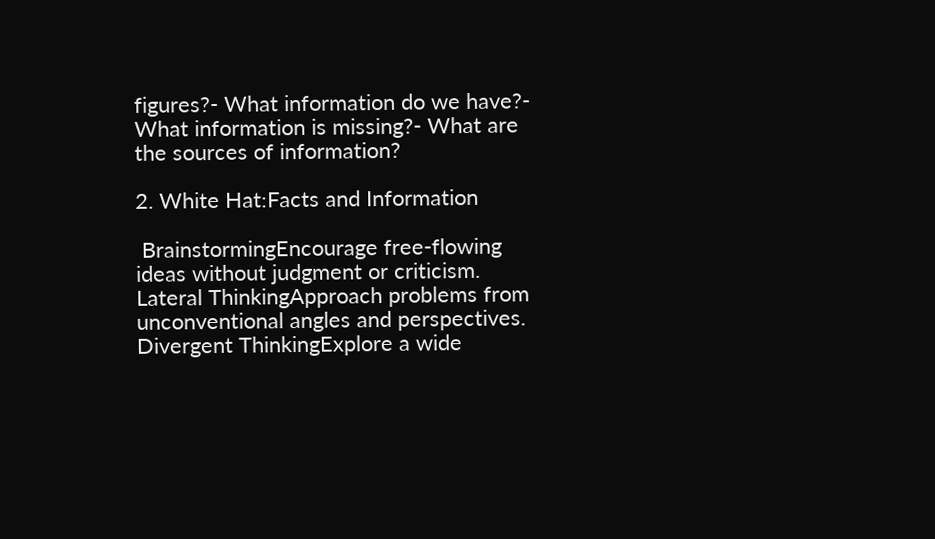figures?- What information do we have?- What information is missing?- What are the sources of information?

2. White Hat:Facts and Information

 BrainstormingEncourage free-flowing ideas without judgment or criticism. Lateral ThinkingApproach problems from unconventional angles and perspectives. Divergent ThinkingExplore a wide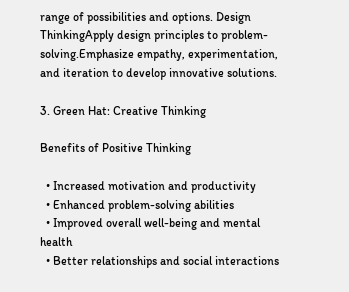range of possibilities and options. Design ThinkingApply design principles to problem-solving.Emphasize empathy, experimentation, and iteration to develop innovative solutions.

3. Green Hat: Creative Thinking

Benefits of Positive Thinking

  • Increased motivation and productivity
  • Enhanced problem-solving abilities
  • Improved overall well-being and mental health
  • Better relationships and social interactions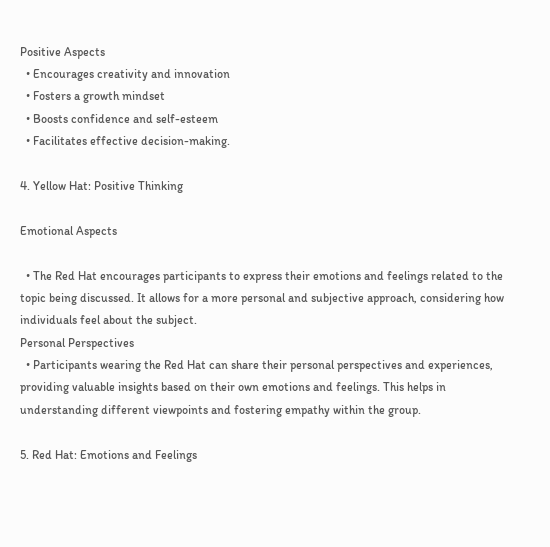Positive Aspects
  • Encourages creativity and innovation
  • Fosters a growth mindset
  • Boosts confidence and self-esteem
  • Facilitates effective decision-making.

4. Yellow Hat: Positive Thinking

Emotional Aspects

  • The Red Hat encourages participants to express their emotions and feelings related to the topic being discussed. It allows for a more personal and subjective approach, considering how individuals feel about the subject.
Personal Perspectives
  • Participants wearing the Red Hat can share their personal perspectives and experiences, providing valuable insights based on their own emotions and feelings. This helps in understanding different viewpoints and fostering empathy within the group.

5. Red Hat: Emotions and Feelings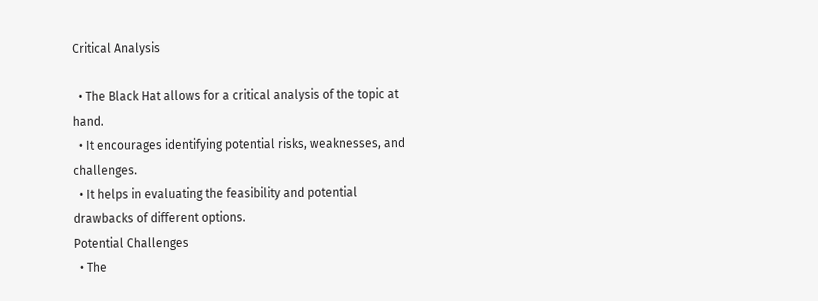Critical Analysis

  • The Black Hat allows for a critical analysis of the topic at hand.
  • It encourages identifying potential risks, weaknesses, and challenges.
  • It helps in evaluating the feasibility and potential drawbacks of different options.
Potential Challenges
  • The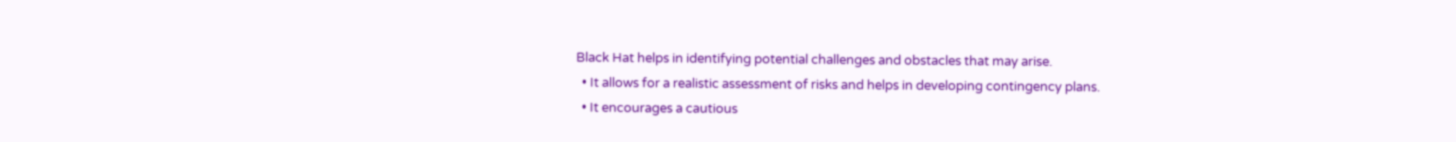Black Hat helps in identifying potential challenges and obstacles that may arise.
  • It allows for a realistic assessment of risks and helps in developing contingency plans.
  • It encourages a cautious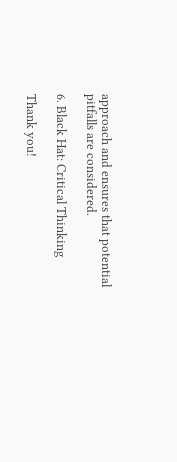approach and ensures that potential pitfalls are considered.

6. Black Hat: Critical Thinking

Thank you!